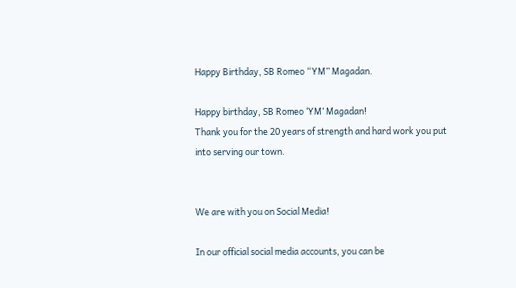Happy Birthday, SB Romeo “YM” Magadan.

Happy birthday, SB Romeo ‘YM’ Magadan!
Thank you for the 20 years of strength and hard work you put into serving our town.


We are with you on Social Media!

In our official social media accounts, you can be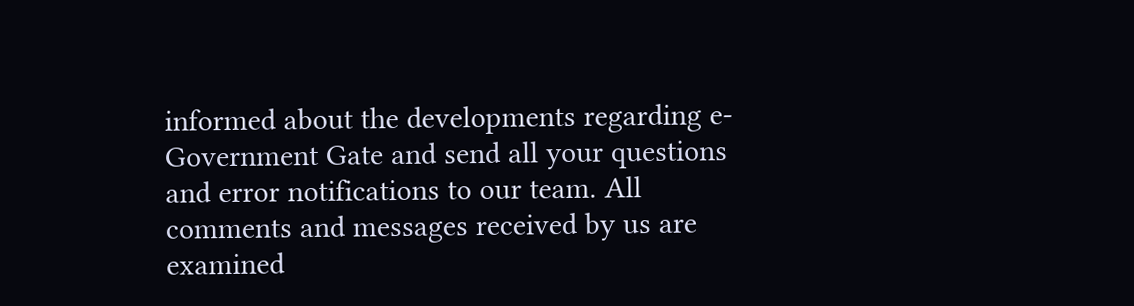informed about the developments regarding e-Government Gate and send all your questions and error notifications to our team. All comments and messages received by us are examined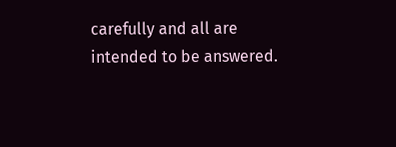carefully and all are intended to be answered.